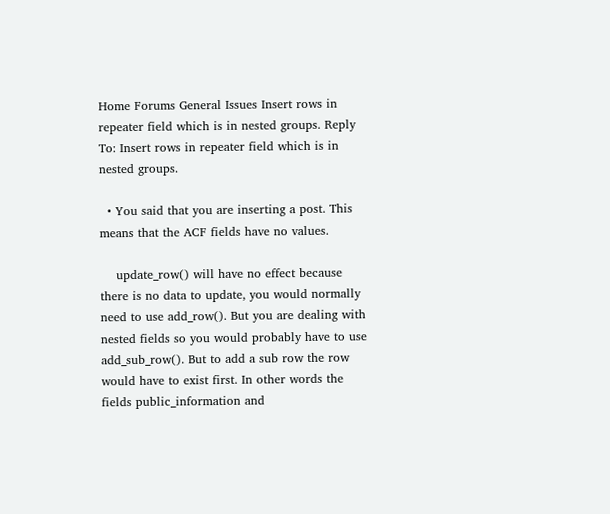Home Forums General Issues Insert rows in repeater field which is in nested groups. Reply To: Insert rows in repeater field which is in nested groups.

  • You said that you are inserting a post. This means that the ACF fields have no values.

    update_row() will have no effect because there is no data to update, you would normally need to use add_row(). But you are dealing with nested fields so you would probably have to use add_sub_row(). But to add a sub row the row would have to exist first. In other words the fields public_information and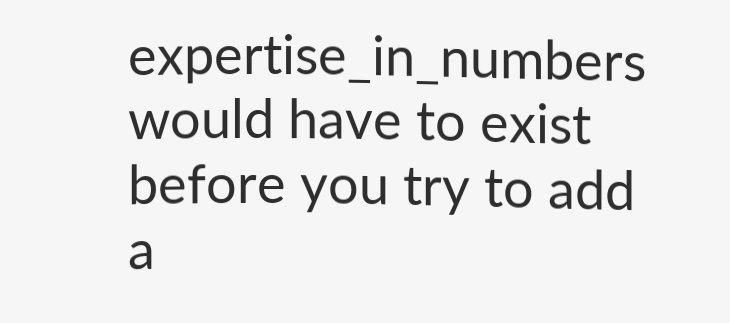expertise_in_numbers would have to exist before you try to add a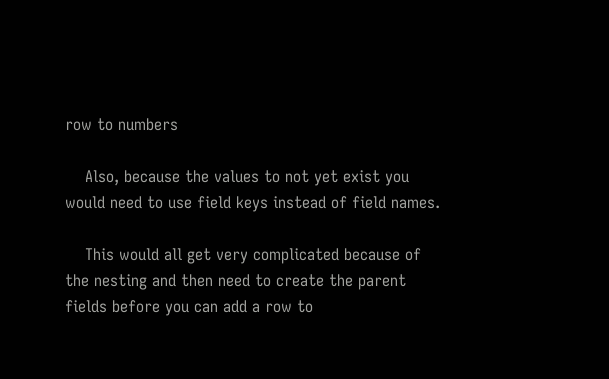row to numbers

    Also, because the values to not yet exist you would need to use field keys instead of field names.

    This would all get very complicated because of the nesting and then need to create the parent fields before you can add a row to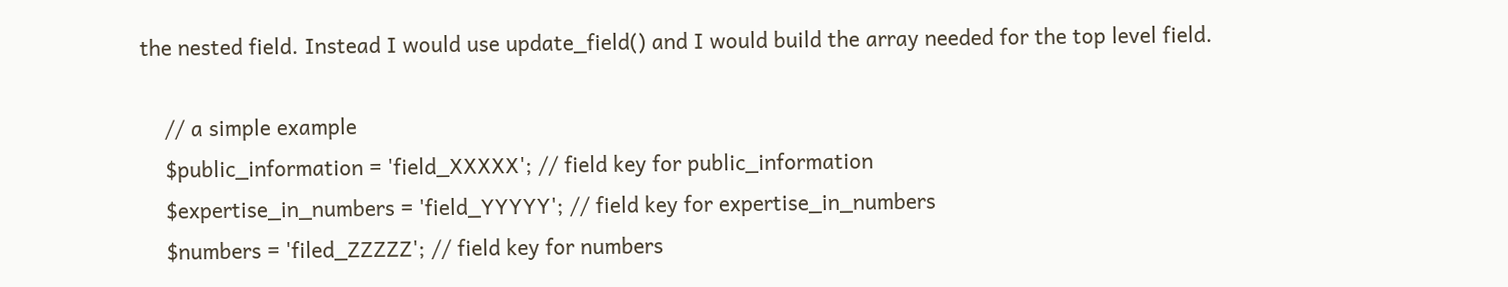the nested field. Instead I would use update_field() and I would build the array needed for the top level field.

    // a simple example
    $public_information = 'field_XXXXX'; // field key for public_information
    $expertise_in_numbers = 'field_YYYYY'; // field key for expertise_in_numbers
    $numbers = 'filed_ZZZZZ'; // field key for numbers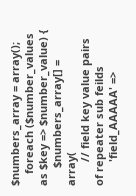$numbers_array = array();
    foreach ($number_values as $key => $number_value) {
      $numbers_array[] = array(
        // field key value pairs of repeater sub feilds
        'field_AAAAA' =>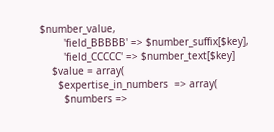$number_value,
        'field_BBBBB' => $number_suffix[$key],
        'field_CCCCC' => $number_text[$key]
    $value = array(
      $expertise_in_numbers  => array(
        $numbers =>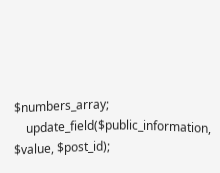$numbers_array;
    update_field($public_information, $value, $post_id);